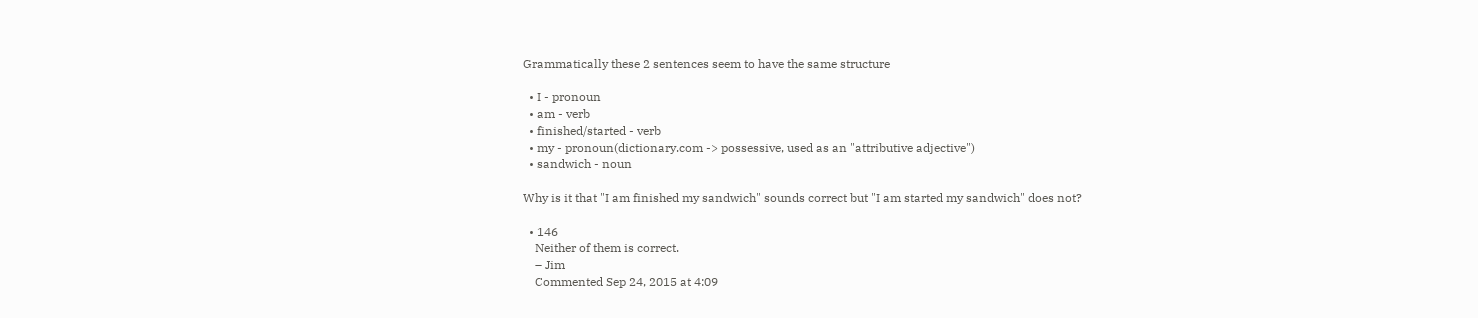Grammatically these 2 sentences seem to have the same structure

  • I - pronoun
  • am - verb
  • finished/started - verb
  • my - pronoun(dictionary.com -> possessive, used as an "attributive adjective")
  • sandwich - noun

Why is it that "I am finished my sandwich" sounds correct but "I am started my sandwich" does not?

  • 146
    Neither of them is correct.
    – Jim
    Commented Sep 24, 2015 at 4:09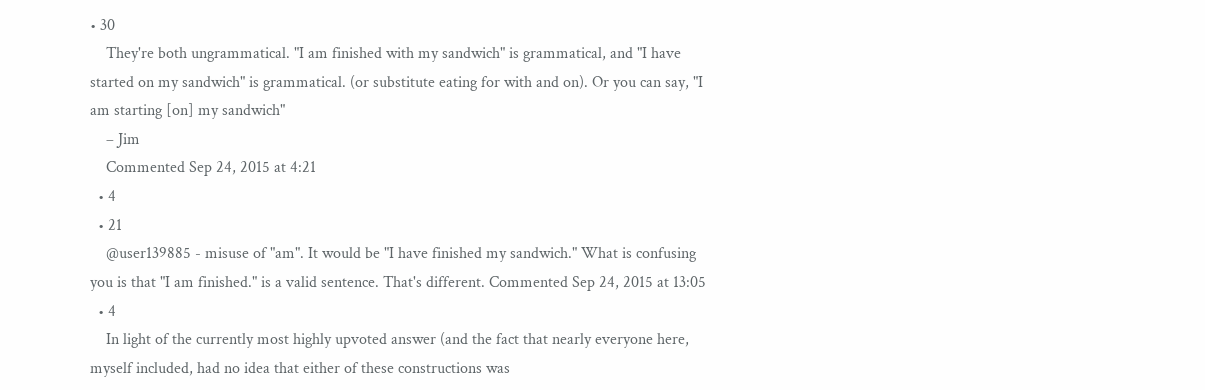• 30
    They're both ungrammatical. "I am finished with my sandwich" is grammatical, and "I have started on my sandwich" is grammatical. (or substitute eating for with and on). Or you can say, "I am starting [on] my sandwich"
    – Jim
    Commented Sep 24, 2015 at 4:21
  • 4
  • 21
    @user139885 - misuse of "am". It would be "I have finished my sandwich." What is confusing you is that "I am finished." is a valid sentence. That's different. Commented Sep 24, 2015 at 13:05
  • 4
    In light of the currently most highly upvoted answer (and the fact that nearly everyone here, myself included, had no idea that either of these constructions was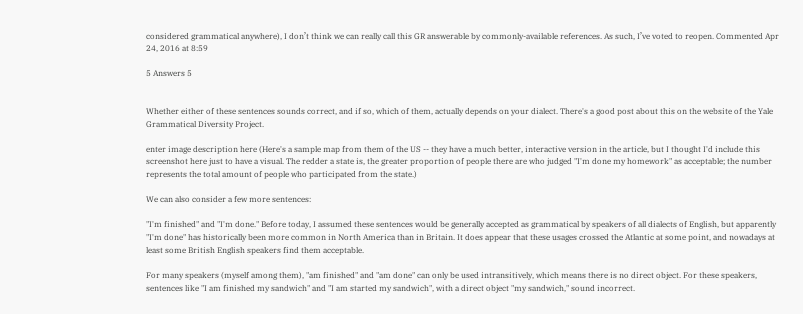considered grammatical anywhere), I don’t think we can really call this GR answerable by commonly-available references. As such, I’ve voted to reopen. Commented Apr 24, 2016 at 8:59

5 Answers 5


Whether either of these sentences sounds correct, and if so, which of them, actually depends on your dialect. There's a good post about this on the website of the Yale Grammatical Diversity Project.

enter image description here (Here's a sample map from them of the US -- they have a much better, interactive version in the article, but I thought I'd include this screenshot here just to have a visual. The redder a state is, the greater proportion of people there are who judged "I'm done my homework" as acceptable; the number represents the total amount of people who participated from the state.)

We can also consider a few more sentences:

"I'm finished" and "I'm done." Before today, I assumed these sentences would be generally accepted as grammatical by speakers of all dialects of English, but apparently "I'm done" has historically been more common in North America than in Britain. It does appear that these usages crossed the Atlantic at some point, and nowadays at least some British English speakers find them acceptable.

For many speakers (myself among them), "am finished" and "am done" can only be used intransitively, which means there is no direct object. For these speakers, sentences like "I am finished my sandwich" and "I am started my sandwich", with a direct object "my sandwich," sound incorrect.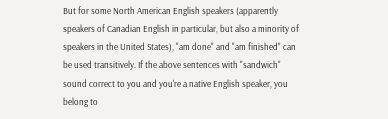But for some North American English speakers (apparently speakers of Canadian English in particular, but also a minority of speakers in the United States), "am done" and "am finished" can be used transitively. If the above sentences with "sandwich" sound correct to you and you're a native English speaker, you belong to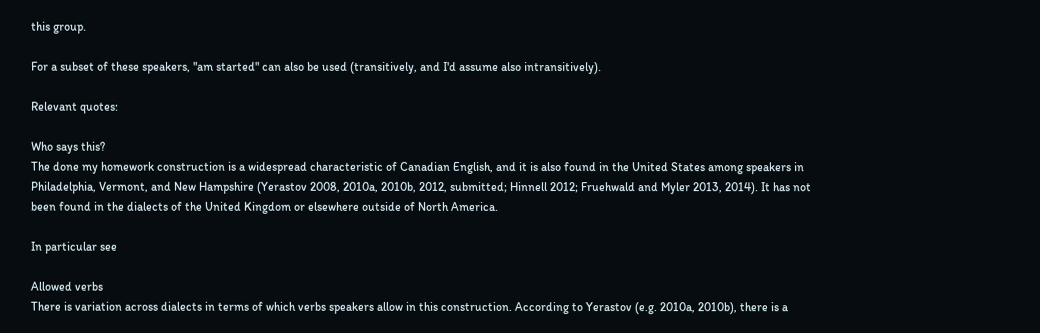this group.

For a subset of these speakers, "am started" can also be used (transitively, and I'd assume also intransitively).

Relevant quotes:

Who says this?
The done my homework construction is a widespread characteristic of Canadian English, and it is also found in the United States among speakers in Philadelphia, Vermont, and New Hampshire (Yerastov 2008, 2010a, 2010b, 2012, submitted; Hinnell 2012; Fruehwald and Myler 2013, 2014). It has not been found in the dialects of the United Kingdom or elsewhere outside of North America.

In particular see

Allowed verbs
There is variation across dialects in terms of which verbs speakers allow in this construction. According to Yerastov (e.g. 2010a, 2010b), there is a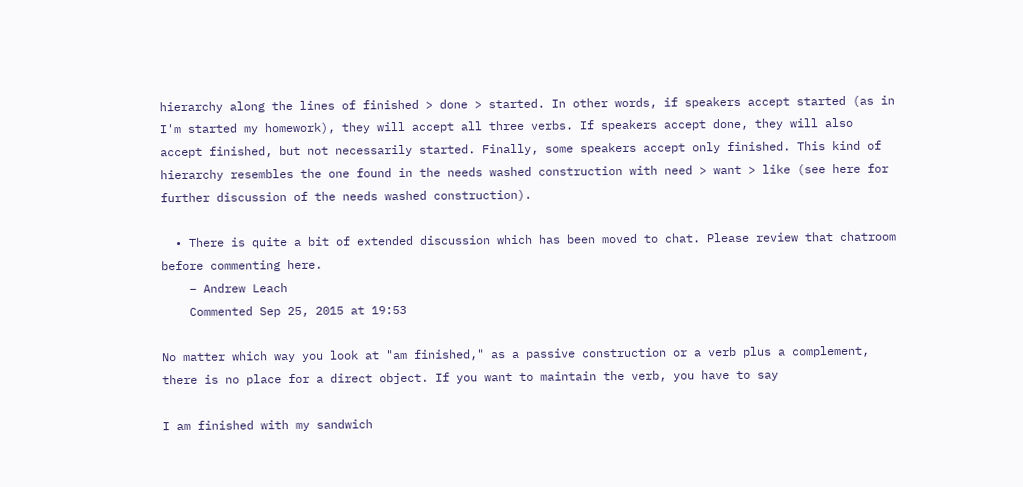hierarchy along the lines of finished > done > started. In other words, if speakers accept started (as in I'm started my homework), they will accept all three verbs. If speakers accept done, they will also accept finished, but not necessarily started. Finally, some speakers accept only finished. This kind of hierarchy resembles the one found in the needs washed construction with need > want > like (see here for further discussion of the needs washed construction).

  • There is quite a bit of extended discussion which has been moved to chat. Please review that chatroom before commenting here.
    – Andrew Leach
    Commented Sep 25, 2015 at 19:53

No matter which way you look at "am finished," as a passive construction or a verb plus a complement, there is no place for a direct object. If you want to maintain the verb, you have to say

I am finished with my sandwich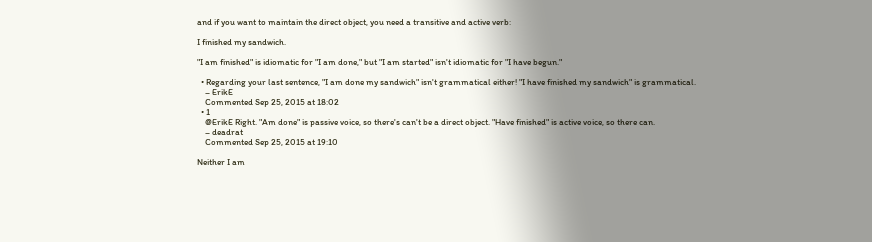and if you want to maintain the direct object, you need a transitive and active verb:

I finished my sandwich.

"I am finished" is idiomatic for "I am done," but "I am started" isn't idiomatic for "I have begun."

  • Regarding your last sentence, "I am done my sandwich" isn't grammatical either! "I have finished my sandwich" is grammatical.
    – ErikE
    Commented Sep 25, 2015 at 18:02
  • 1
    @ErikE Right. "Am done" is passive voice, so there's can't be a direct object. "Have finished" is active voice, so there can.
    – deadrat
    Commented Sep 25, 2015 at 19:10

Neither I am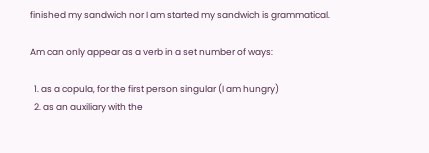finished my sandwich nor I am started my sandwich is grammatical.

Am can only appear as a verb in a set number of ways:

  1. as a copula, for the first person singular (I am hungry)
  2. as an auxiliary with the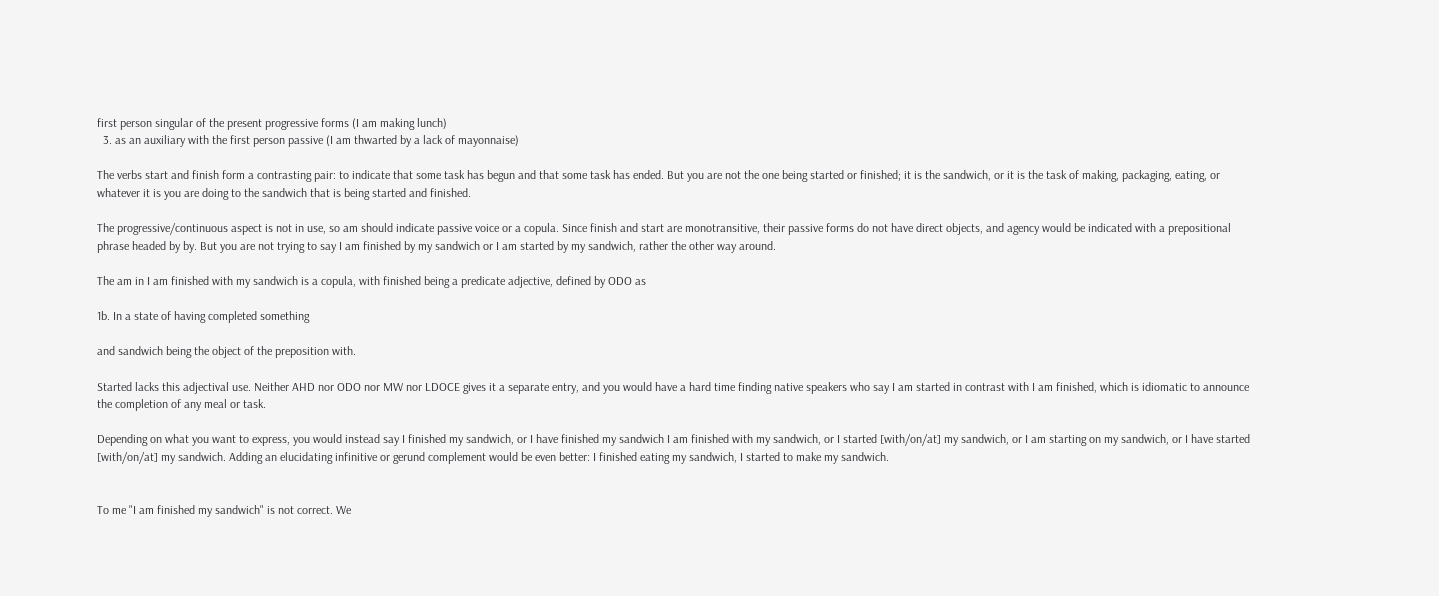first person singular of the present progressive forms (I am making lunch)
  3. as an auxiliary with the first person passive (I am thwarted by a lack of mayonnaise)

The verbs start and finish form a contrasting pair: to indicate that some task has begun and that some task has ended. But you are not the one being started or finished; it is the sandwich, or it is the task of making, packaging, eating, or whatever it is you are doing to the sandwich that is being started and finished.

The progressive/continuous aspect is not in use, so am should indicate passive voice or a copula. Since finish and start are monotransitive, their passive forms do not have direct objects, and agency would be indicated with a prepositional phrase headed by by. But you are not trying to say I am finished by my sandwich or I am started by my sandwich, rather the other way around.

The am in I am finished with my sandwich is a copula, with finished being a predicate adjective, defined by ODO as

1b. In a state of having completed something

and sandwich being the object of the preposition with.

Started lacks this adjectival use. Neither AHD nor ODO nor MW nor LDOCE gives it a separate entry, and you would have a hard time finding native speakers who say I am started in contrast with I am finished, which is idiomatic to announce the completion of any meal or task.

Depending on what you want to express, you would instead say I finished my sandwich, or I have finished my sandwich I am finished with my sandwich, or I started [with/on/at] my sandwich, or I am starting on my sandwich, or I have started [with/on/at] my sandwich. Adding an elucidating infinitive or gerund complement would be even better: I finished eating my sandwich, I started to make my sandwich.


To me "I am finished my sandwich" is not correct. We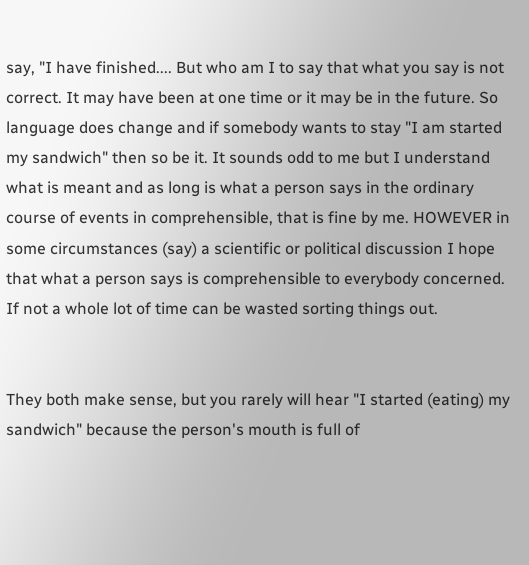say, "I have finished.... But who am I to say that what you say is not correct. It may have been at one time or it may be in the future. So language does change and if somebody wants to stay "I am started my sandwich" then so be it. It sounds odd to me but I understand what is meant and as long is what a person says in the ordinary course of events in comprehensible, that is fine by me. HOWEVER in some circumstances (say) a scientific or political discussion I hope that what a person says is comprehensible to everybody concerned. If not a whole lot of time can be wasted sorting things out.


They both make sense, but you rarely will hear "I started (eating) my sandwich" because the person's mouth is full of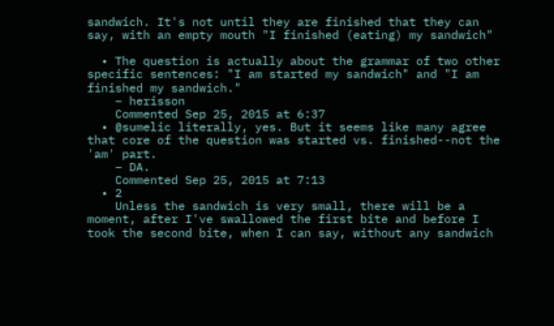sandwich. It's not until they are finished that they can say, with an empty mouth "I finished (eating) my sandwich"

  • The question is actually about the grammar of two other specific sentences: "I am started my sandwich" and "I am finished my sandwich."
    – herisson
    Commented Sep 25, 2015 at 6:37
  • @sumelic literally, yes. But it seems like many agree that core of the question was started vs. finished--not the 'am' part.
    – DA.
    Commented Sep 25, 2015 at 7:13
  • 2
    Unless the sandwich is very small, there will be a moment, after I've swallowed the first bite and before I took the second bite, when I can say, without any sandwich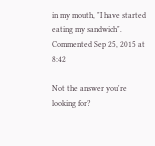in my mouth, "I have started eating my sandwich". Commented Sep 25, 2015 at 8:42

Not the answer you're looking for?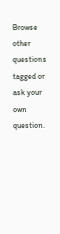Browse other questions tagged or ask your own question.